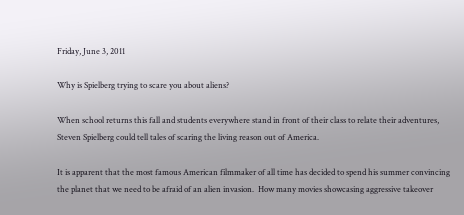Friday, June 3, 2011

Why is Spielberg trying to scare you about aliens?

When school returns this fall and students everywhere stand in front of their class to relate their adventures, Steven Spielberg could tell tales of scaring the living reason out of America.

It is apparent that the most famous American filmmaker of all time has decided to spend his summer convincing the planet that we need to be afraid of an alien invasion.  How many movies showcasing aggressive takeover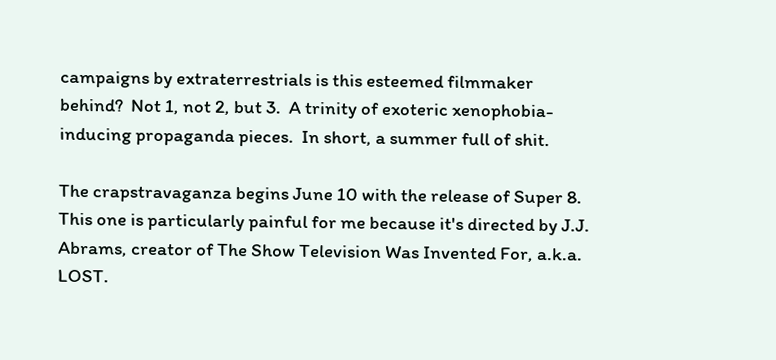campaigns by extraterrestrials is this esteemed filmmaker behind?  Not 1, not 2, but 3.  A trinity of exoteric xenophobia-inducing propaganda pieces.  In short, a summer full of shit.

The crapstravaganza begins June 10 with the release of Super 8.  This one is particularly painful for me because it's directed by J.J. Abrams, creator of The Show Television Was Invented For, a.k.a. LOST.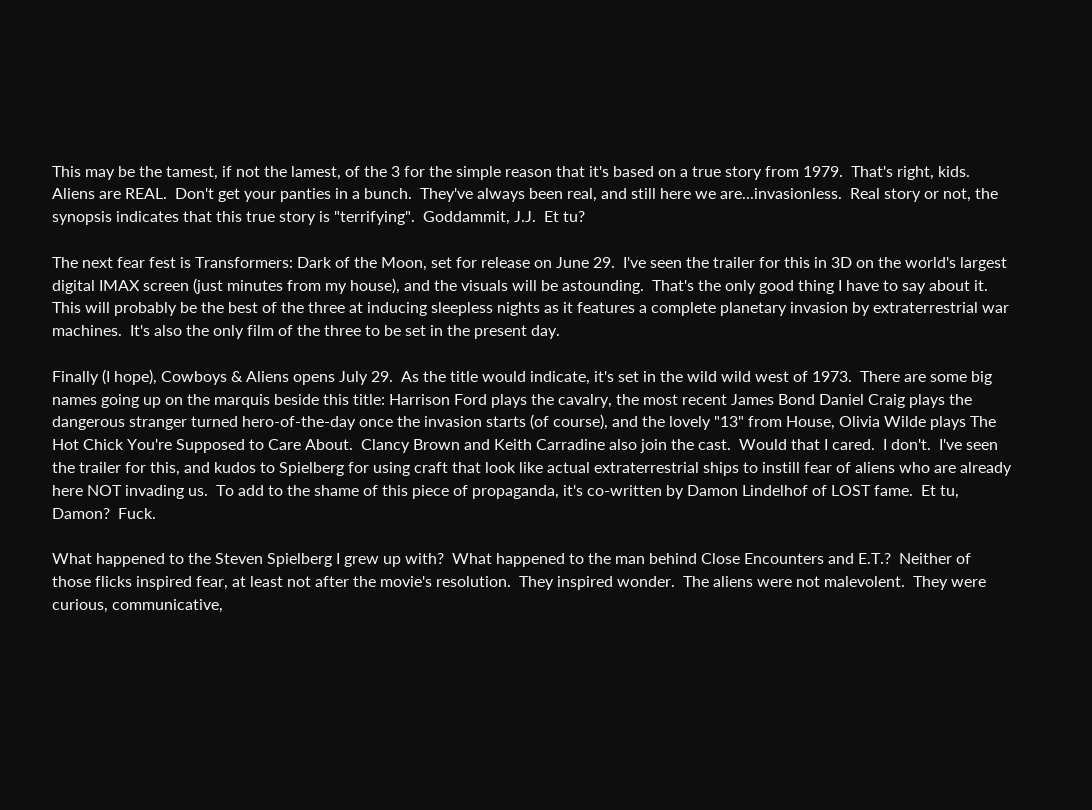This may be the tamest, if not the lamest, of the 3 for the simple reason that it's based on a true story from 1979.  That's right, kids.  Aliens are REAL.  Don't get your panties in a bunch.  They've always been real, and still here we are...invasionless.  Real story or not, the synopsis indicates that this true story is "terrifying".  Goddammit, J.J.  Et tu?

The next fear fest is Transformers: Dark of the Moon, set for release on June 29.  I've seen the trailer for this in 3D on the world's largest digital IMAX screen (just minutes from my house), and the visuals will be astounding.  That's the only good thing I have to say about it.  This will probably be the best of the three at inducing sleepless nights as it features a complete planetary invasion by extraterrestrial war machines.  It's also the only film of the three to be set in the present day.

Finally (I hope), Cowboys & Aliens opens July 29.  As the title would indicate, it's set in the wild wild west of 1973.  There are some big names going up on the marquis beside this title: Harrison Ford plays the cavalry, the most recent James Bond Daniel Craig plays the dangerous stranger turned hero-of-the-day once the invasion starts (of course), and the lovely "13" from House, Olivia Wilde plays The Hot Chick You're Supposed to Care About.  Clancy Brown and Keith Carradine also join the cast.  Would that I cared.  I don't.  I've seen the trailer for this, and kudos to Spielberg for using craft that look like actual extraterrestrial ships to instill fear of aliens who are already here NOT invading us.  To add to the shame of this piece of propaganda, it's co-written by Damon Lindelhof of LOST fame.  Et tu, Damon?  Fuck.

What happened to the Steven Spielberg I grew up with?  What happened to the man behind Close Encounters and E.T.?  Neither of those flicks inspired fear, at least not after the movie's resolution.  They inspired wonder.  The aliens were not malevolent.  They were curious, communicative,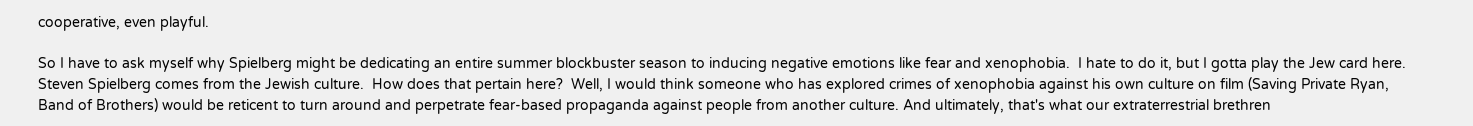cooperative, even playful.

So I have to ask myself why Spielberg might be dedicating an entire summer blockbuster season to inducing negative emotions like fear and xenophobia.  I hate to do it, but I gotta play the Jew card here.  Steven Spielberg comes from the Jewish culture.  How does that pertain here?  Well, I would think someone who has explored crimes of xenophobia against his own culture on film (Saving Private Ryan, Band of Brothers) would be reticent to turn around and perpetrate fear-based propaganda against people from another culture. And ultimately, that's what our extraterrestrial brethren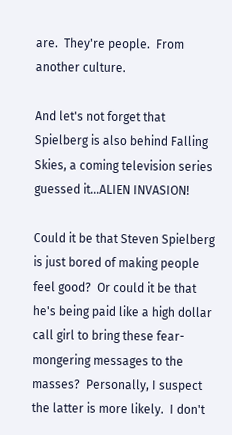are.  They're people.  From another culture.

And let's not forget that Spielberg is also behind Falling Skies, a coming television series guessed it...ALIEN INVASION!

Could it be that Steven Spielberg is just bored of making people feel good?  Or could it be that he's being paid like a high dollar call girl to bring these fear-mongering messages to the masses?  Personally, I suspect the latter is more likely.  I don't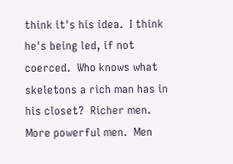think it's his idea.  I think he's being led, if not coerced.  Who knows what skeletons a rich man has in his closet?  Richer men.  More powerful men.  Men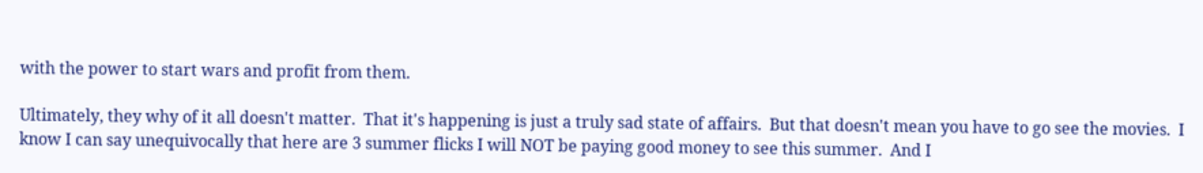with the power to start wars and profit from them.

Ultimately, they why of it all doesn't matter.  That it's happening is just a truly sad state of affairs.  But that doesn't mean you have to go see the movies.  I know I can say unequivocally that here are 3 summer flicks I will NOT be paying good money to see this summer.  And I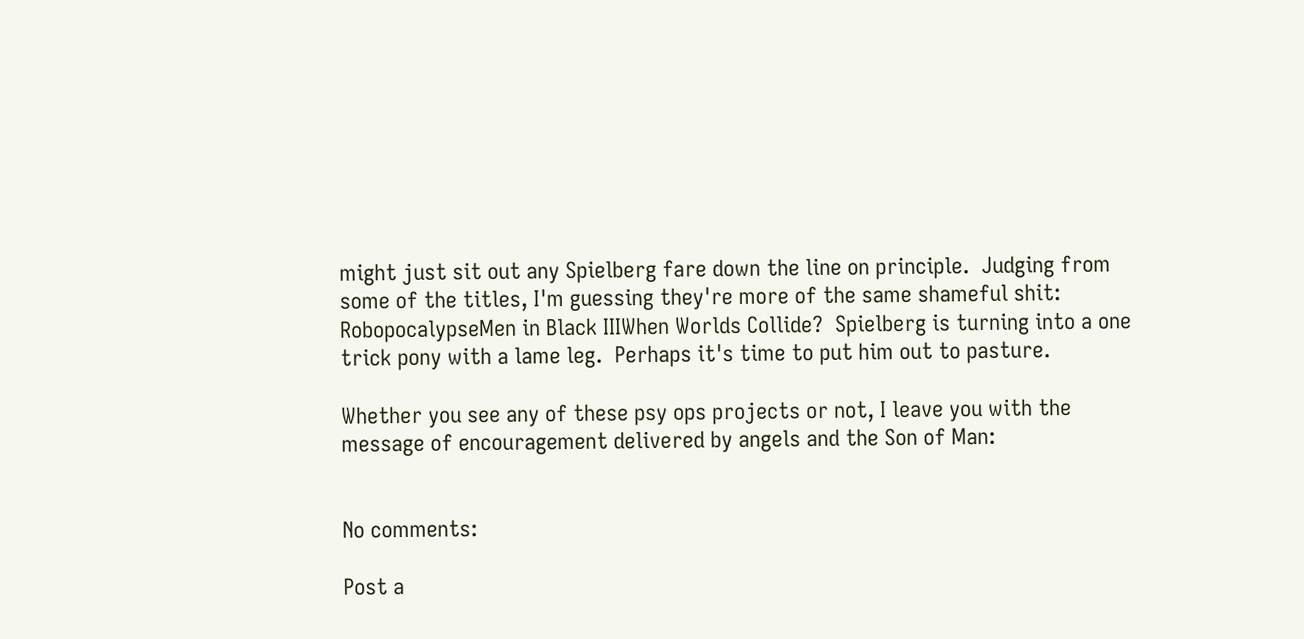might just sit out any Spielberg fare down the line on principle.  Judging from some of the titles, I'm guessing they're more of the same shameful shit: RobopocalypseMen in Black IIIWhen Worlds Collide?  Spielberg is turning into a one trick pony with a lame leg.  Perhaps it's time to put him out to pasture.

Whether you see any of these psy ops projects or not, I leave you with the message of encouragement delivered by angels and the Son of Man:


No comments:

Post a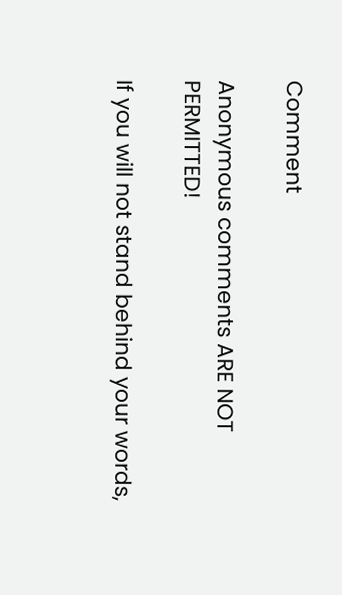Comment

Anonymous comments ARE NOT PERMITTED!

If you will not stand behind your words,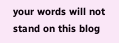your words will not stand on this blog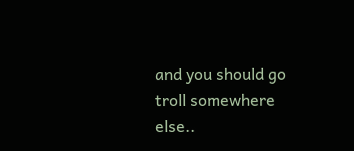and you should go troll somewhere else..